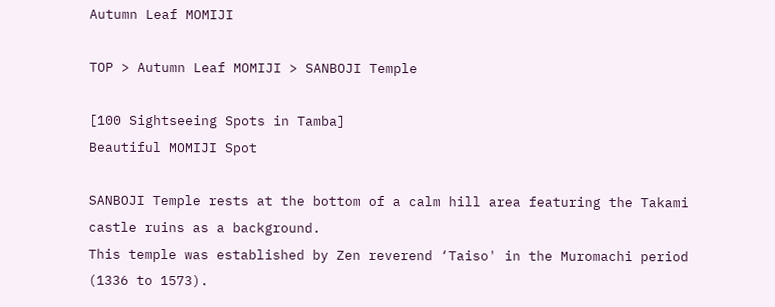Autumn Leaf MOMIJI

TOP > Autumn Leaf MOMIJI > SANBOJI Temple

[100 Sightseeing Spots in Tamba]
Beautiful MOMIJI Spot

SANBOJI Temple rests at the bottom of a calm hill area featuring the Takami castle ruins as a background.
This temple was established by Zen reverend ‘Taiso' in the Muromachi period (1336 to 1573).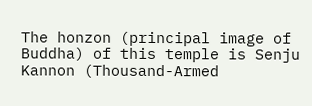The honzon (principal image of Buddha) of this temple is Senju Kannon (Thousand-Armed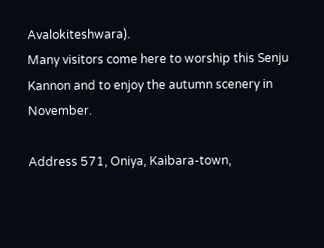Avalokiteshwara).
Many visitors come here to worship this Senju Kannon and to enjoy the autumn scenery in November.

Address 571, Oniya, Kaibara-town,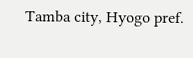Tamba city, Hyogo pref.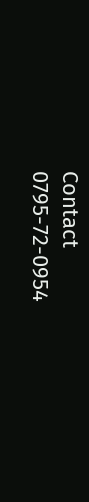Contact 0795-72-0954